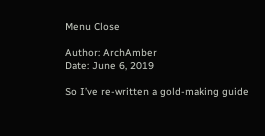Menu Close

Author: ArchAmber
Date: June 6, 2019

So I’ve re-written a gold-making guide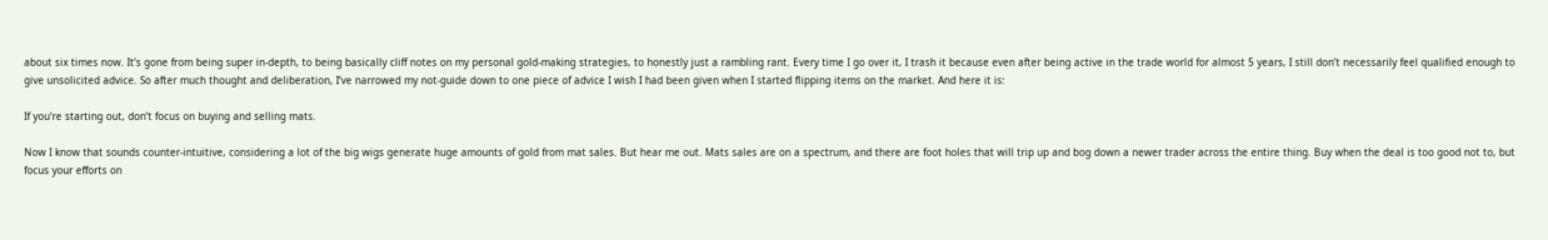about six times now. It’s gone from being super in-depth, to being basically cliff notes on my personal gold-making strategies, to honestly just a rambling rant. Every time I go over it, I trash it because even after being active in the trade world for almost 5 years, I still don’t necessarily feel qualified enough to give unsolicited advice. So after much thought and deliberation, I’ve narrowed my not-guide down to one piece of advice I wish I had been given when I started flipping items on the market. And here it is:

If you’re starting out, don’t focus on buying and selling mats.

Now I know that sounds counter-intuitive, considering a lot of the big wigs generate huge amounts of gold from mat sales. But hear me out. Mats sales are on a spectrum, and there are foot holes that will trip up and bog down a newer trader across the entire thing. Buy when the deal is too good not to, but focus your efforts on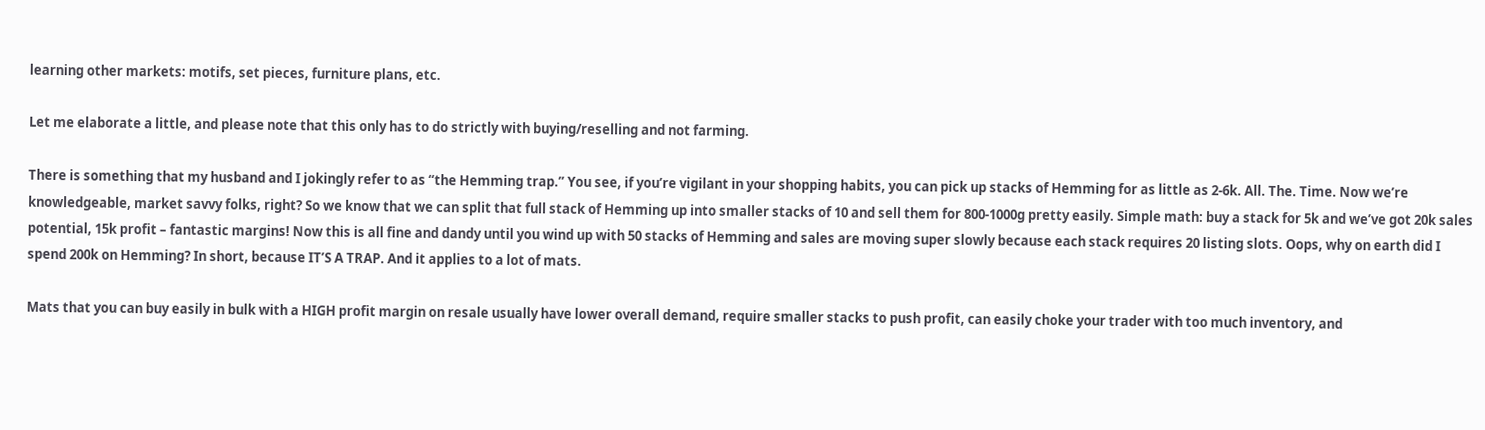learning other markets: motifs, set pieces, furniture plans, etc.

Let me elaborate a little, and please note that this only has to do strictly with buying/reselling and not farming.

There is something that my husband and I jokingly refer to as “the Hemming trap.” You see, if you’re vigilant in your shopping habits, you can pick up stacks of Hemming for as little as 2-6k. All. The. Time. Now we’re knowledgeable, market savvy folks, right? So we know that we can split that full stack of Hemming up into smaller stacks of 10 and sell them for 800-1000g pretty easily. Simple math: buy a stack for 5k and we’ve got 20k sales potential, 15k profit – fantastic margins! Now this is all fine and dandy until you wind up with 50 stacks of Hemming and sales are moving super slowly because each stack requires 20 listing slots. Oops, why on earth did I spend 200k on Hemming? In short, because IT’S A TRAP. And it applies to a lot of mats.

Mats that you can buy easily in bulk with a HIGH profit margin on resale usually have lower overall demand, require smaller stacks to push profit, can easily choke your trader with too much inventory, and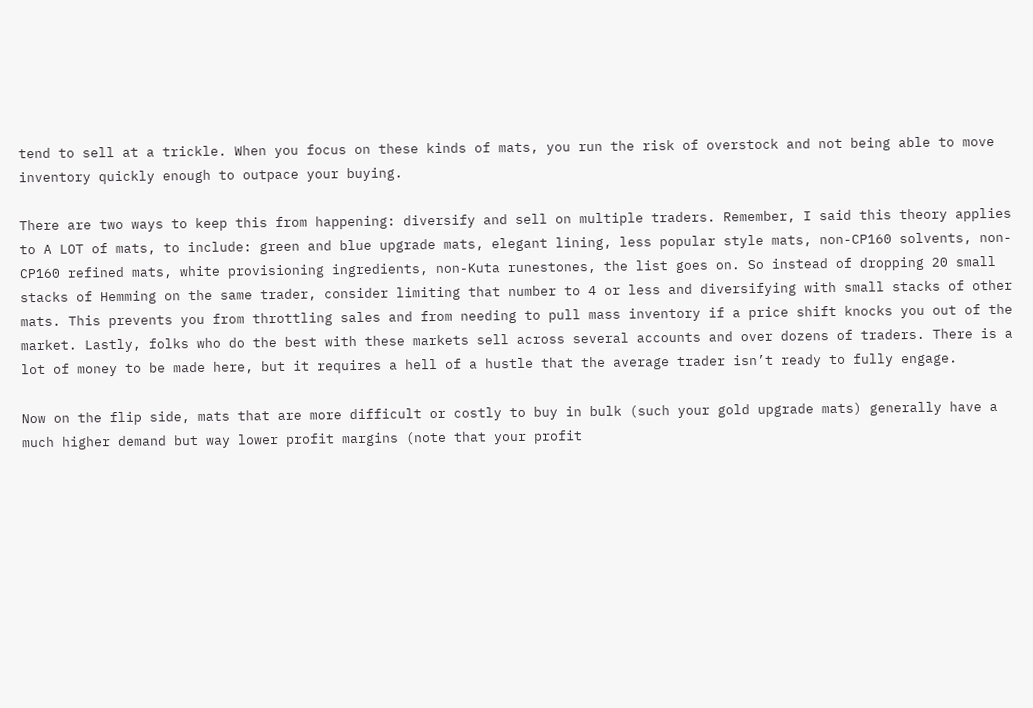tend to sell at a trickle. When you focus on these kinds of mats, you run the risk of overstock and not being able to move inventory quickly enough to outpace your buying.

There are two ways to keep this from happening: diversify and sell on multiple traders. Remember, I said this theory applies to A LOT of mats, to include: green and blue upgrade mats, elegant lining, less popular style mats, non-CP160 solvents, non-CP160 refined mats, white provisioning ingredients, non-Kuta runestones, the list goes on. So instead of dropping 20 small stacks of Hemming on the same trader, consider limiting that number to 4 or less and diversifying with small stacks of other mats. This prevents you from throttling sales and from needing to pull mass inventory if a price shift knocks you out of the market. Lastly, folks who do the best with these markets sell across several accounts and over dozens of traders. There is a lot of money to be made here, but it requires a hell of a hustle that the average trader isn’t ready to fully engage.

Now on the flip side, mats that are more difficult or costly to buy in bulk (such your gold upgrade mats) generally have a much higher demand but way lower profit margins (note that your profit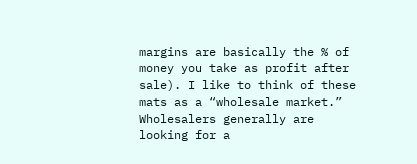margins are basically the % of money you take as profit after sale). I like to think of these mats as a “wholesale market.” Wholesalers generally are looking for a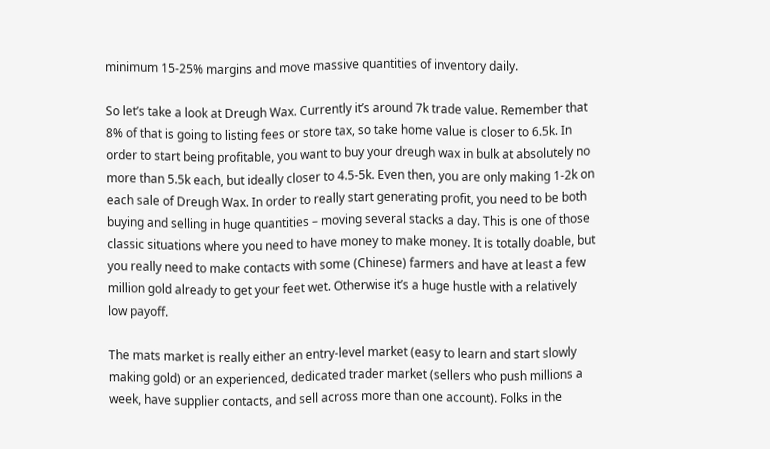minimum 15-25% margins and move massive quantities of inventory daily.

So let’s take a look at Dreugh Wax. Currently it’s around 7k trade value. Remember that 8% of that is going to listing fees or store tax, so take home value is closer to 6.5k. In order to start being profitable, you want to buy your dreugh wax in bulk at absolutely no more than 5.5k each, but ideally closer to 4.5-5k. Even then, you are only making 1-2k on each sale of Dreugh Wax. In order to really start generating profit, you need to be both buying and selling in huge quantities – moving several stacks a day. This is one of those classic situations where you need to have money to make money. It is totally doable, but you really need to make contacts with some (Chinese) farmers and have at least a few million gold already to get your feet wet. Otherwise it’s a huge hustle with a relatively low payoff.

The mats market is really either an entry-level market (easy to learn and start slowly making gold) or an experienced, dedicated trader market (sellers who push millions a week, have supplier contacts, and sell across more than one account). Folks in the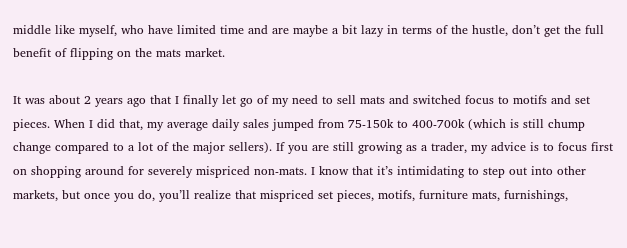middle like myself, who have limited time and are maybe a bit lazy in terms of the hustle, don’t get the full benefit of flipping on the mats market.

It was about 2 years ago that I finally let go of my need to sell mats and switched focus to motifs and set pieces. When I did that, my average daily sales jumped from 75-150k to 400-700k (which is still chump change compared to a lot of the major sellers). If you are still growing as a trader, my advice is to focus first on shopping around for severely mispriced non-mats. I know that it’s intimidating to step out into other markets, but once you do, you’ll realize that mispriced set pieces, motifs, furniture mats, furnishings,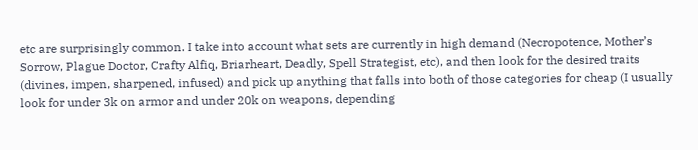etc are surprisingly common. I take into account what sets are currently in high demand (Necropotence, Mother’s Sorrow, Plague Doctor, Crafty Alfiq, Briarheart, Deadly, Spell Strategist, etc), and then look for the desired traits (divines, impen, sharpened, infused) and pick up anything that falls into both of those categories for cheap (I usually look for under 3k on armor and under 20k on weapons, depending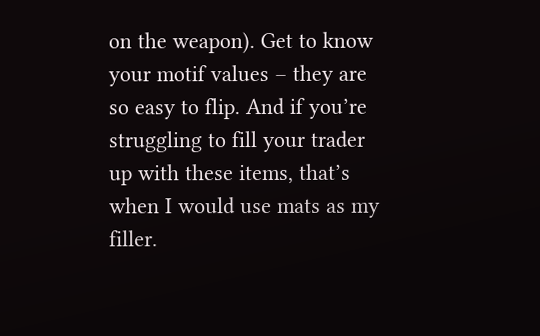on the weapon). Get to know your motif values – they are so easy to flip. And if you’re struggling to fill your trader up with these items, that’s when I would use mats as my filler.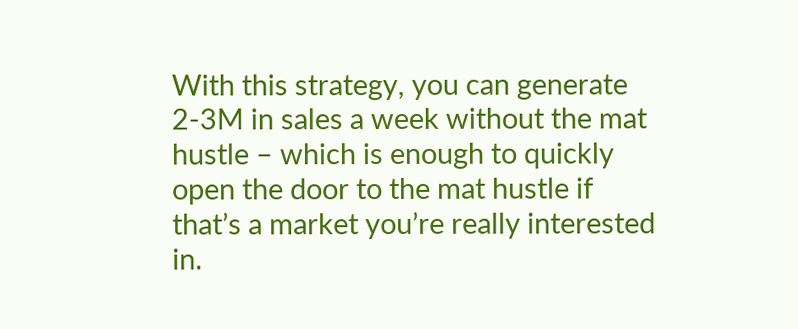With this strategy, you can generate 2-3M in sales a week without the mat hustle – which is enough to quickly open the door to the mat hustle if that’s a market you’re really interested in.